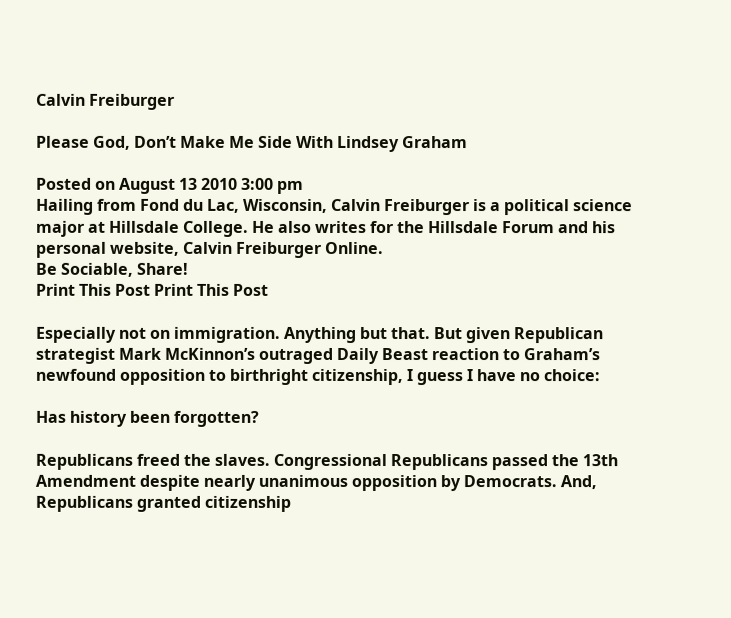Calvin Freiburger

Please God, Don’t Make Me Side With Lindsey Graham

Posted on August 13 2010 3:00 pm
Hailing from Fond du Lac, Wisconsin, Calvin Freiburger is a political science major at Hillsdale College. He also writes for the Hillsdale Forum and his personal website, Calvin Freiburger Online.
Be Sociable, Share!
Print This Post Print This Post

Especially not on immigration. Anything but that. But given Republican strategist Mark McKinnon’s outraged Daily Beast reaction to Graham’s newfound opposition to birthright citizenship, I guess I have no choice:

Has history been forgotten?

Republicans freed the slaves. Congressional Republicans passed the 13th Amendment despite nearly unanimous opposition by Democrats. And, Republicans granted citizenship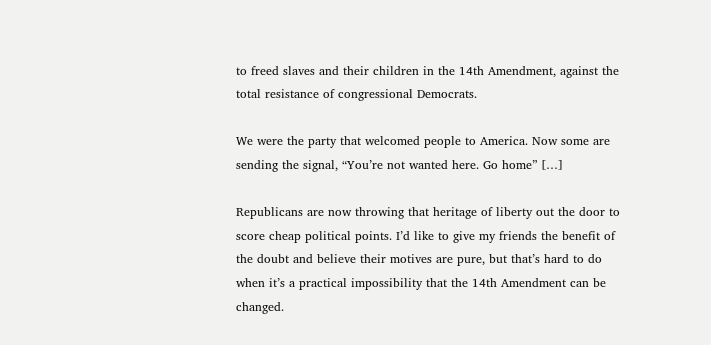to freed slaves and their children in the 14th Amendment, against the total resistance of congressional Democrats.

We were the party that welcomed people to America. Now some are sending the signal, “You’re not wanted here. Go home” […]

Republicans are now throwing that heritage of liberty out the door to score cheap political points. I’d like to give my friends the benefit of the doubt and believe their motives are pure, but that’s hard to do when it’s a practical impossibility that the 14th Amendment can be changed.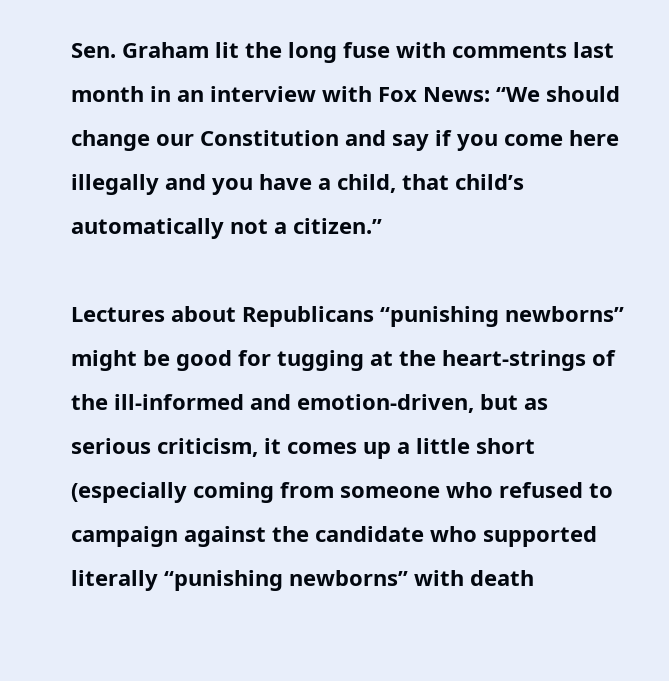Sen. Graham lit the long fuse with comments last month in an interview with Fox News: “We should change our Constitution and say if you come here illegally and you have a child, that child’s automatically not a citizen.”

Lectures about Republicans “punishing newborns” might be good for tugging at the heart-strings of the ill-informed and emotion-driven, but as serious criticism, it comes up a little short (especially coming from someone who refused to campaign against the candidate who supported literally “punishing newborns” with death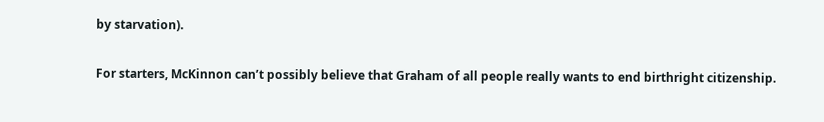by starvation).

For starters, McKinnon can’t possibly believe that Graham of all people really wants to end birthright citizenship.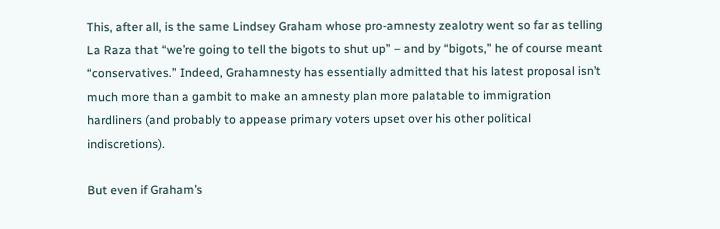This, after all, is the same Lindsey Graham whose pro-amnesty zealotry went so far as telling La Raza that “we’re going to tell the bigots to shut up” – and by “bigots,” he of course meant “conservatives.” Indeed, Grahamnesty has essentially admitted that his latest proposal isn’t much more than a gambit to make an amnesty plan more palatable to immigration hardliners (and probably to appease primary voters upset over his other political indiscretions).

But even if Graham’s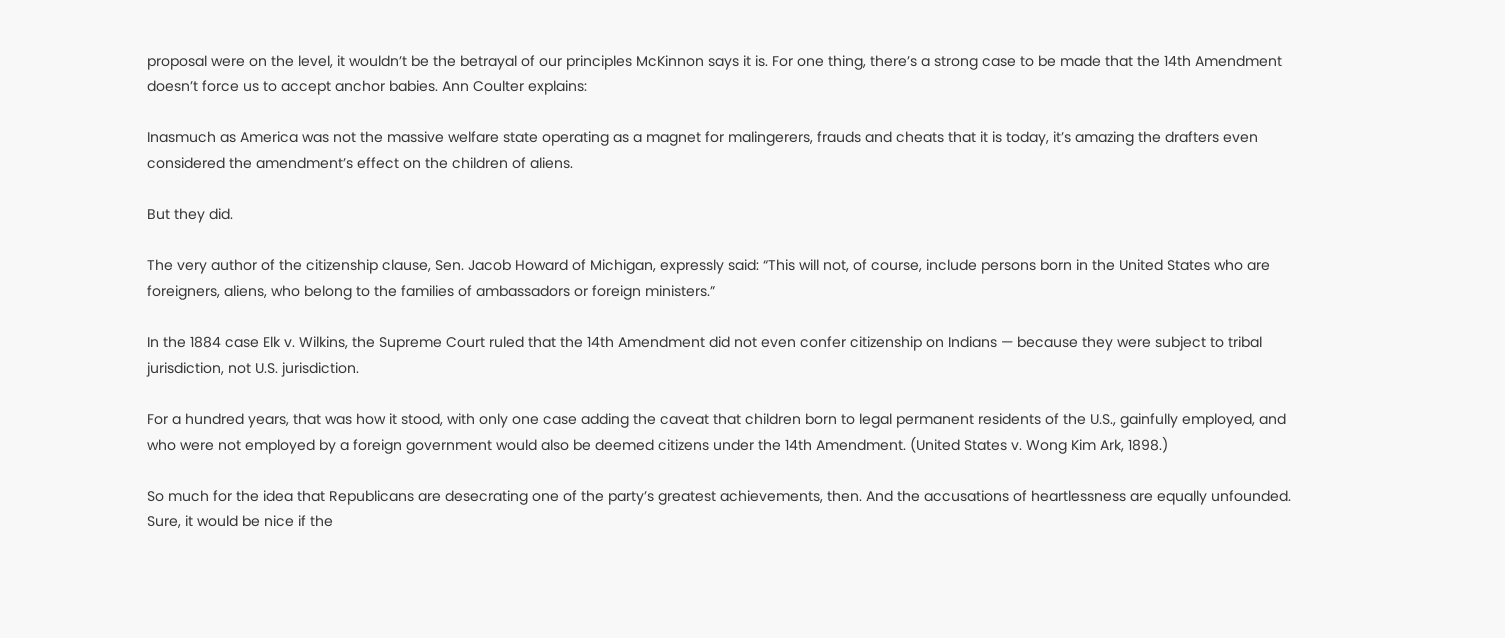proposal were on the level, it wouldn’t be the betrayal of our principles McKinnon says it is. For one thing, there’s a strong case to be made that the 14th Amendment doesn’t force us to accept anchor babies. Ann Coulter explains:

Inasmuch as America was not the massive welfare state operating as a magnet for malingerers, frauds and cheats that it is today, it’s amazing the drafters even considered the amendment’s effect on the children of aliens.

But they did.

The very author of the citizenship clause, Sen. Jacob Howard of Michigan, expressly said: “This will not, of course, include persons born in the United States who are foreigners, aliens, who belong to the families of ambassadors or foreign ministers.”

In the 1884 case Elk v. Wilkins, the Supreme Court ruled that the 14th Amendment did not even confer citizenship on Indians — because they were subject to tribal jurisdiction, not U.S. jurisdiction.

For a hundred years, that was how it stood, with only one case adding the caveat that children born to legal permanent residents of the U.S., gainfully employed, and who were not employed by a foreign government would also be deemed citizens under the 14th Amendment. (United States v. Wong Kim Ark, 1898.)

So much for the idea that Republicans are desecrating one of the party’s greatest achievements, then. And the accusations of heartlessness are equally unfounded. Sure, it would be nice if the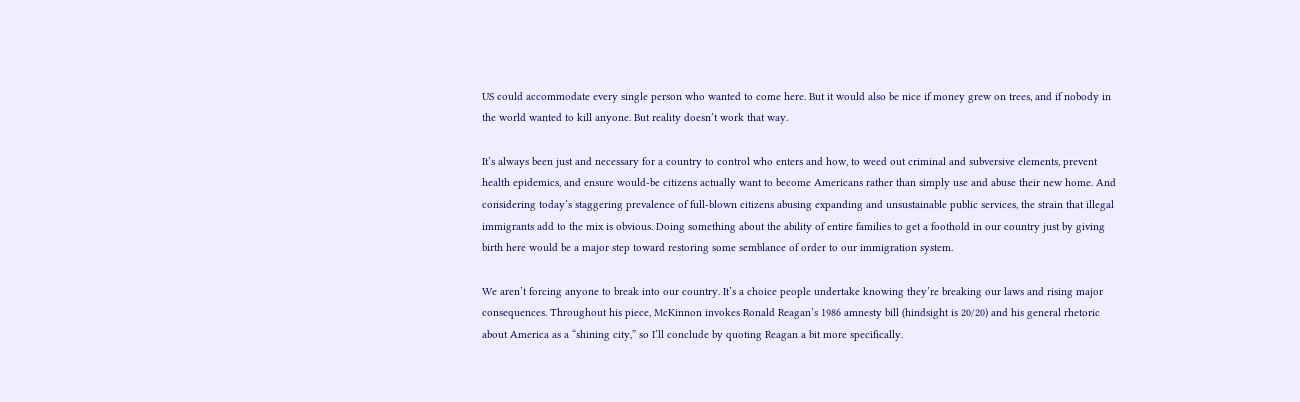US could accommodate every single person who wanted to come here. But it would also be nice if money grew on trees, and if nobody in the world wanted to kill anyone. But reality doesn’t work that way.

It’s always been just and necessary for a country to control who enters and how, to weed out criminal and subversive elements, prevent health epidemics, and ensure would-be citizens actually want to become Americans rather than simply use and abuse their new home. And considering today’s staggering prevalence of full-blown citizens abusing expanding and unsustainable public services, the strain that illegal immigrants add to the mix is obvious. Doing something about the ability of entire families to get a foothold in our country just by giving birth here would be a major step toward restoring some semblance of order to our immigration system.

We aren’t forcing anyone to break into our country. It’s a choice people undertake knowing they’re breaking our laws and rising major consequences. Throughout his piece, McKinnon invokes Ronald Reagan’s 1986 amnesty bill (hindsight is 20/20) and his general rhetoric about America as a “shining city,” so I’ll conclude by quoting Reagan a bit more specifically.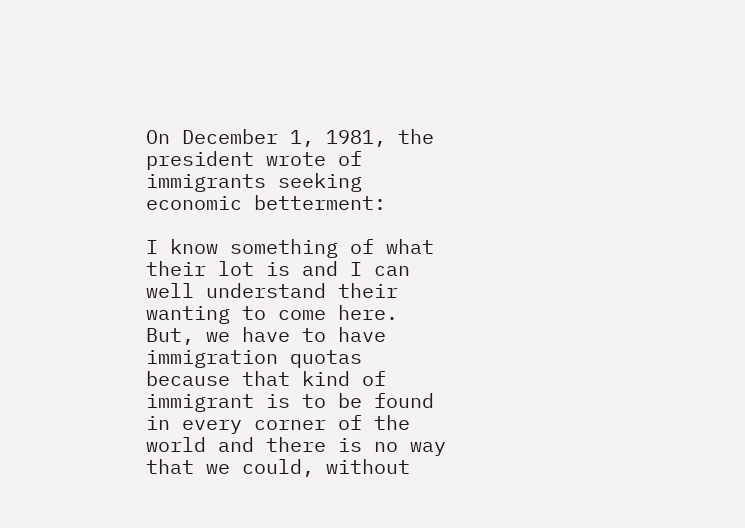On December 1, 1981, the president wrote of immigrants seeking economic betterment:

I know something of what their lot is and I can well understand their wanting to come here. But, we have to have immigration quotas because that kind of immigrant is to be found in every corner of the world and there is no way that we could, without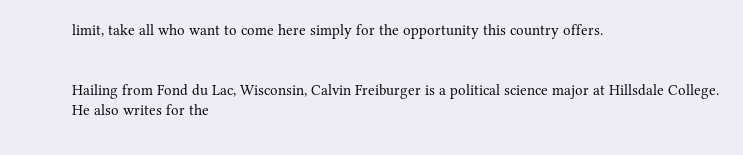limit, take all who want to come here simply for the opportunity this country offers.


Hailing from Fond du Lac, Wisconsin, Calvin Freiburger is a political science major at Hillsdale College.  He also writes for the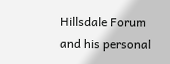Hillsdale Forum and his personal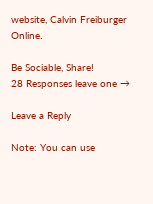website, Calvin Freiburger Online.

Be Sociable, Share!
28 Responses leave one →

Leave a Reply

Note: You can use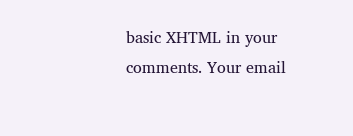basic XHTML in your comments. Your email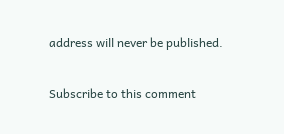address will never be published.

Subscribe to this comment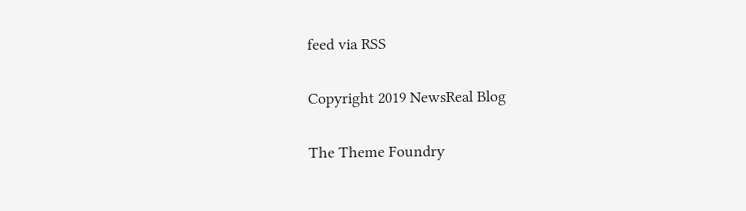feed via RSS

Copyright 2019 NewsReal Blog

The Theme Foundry